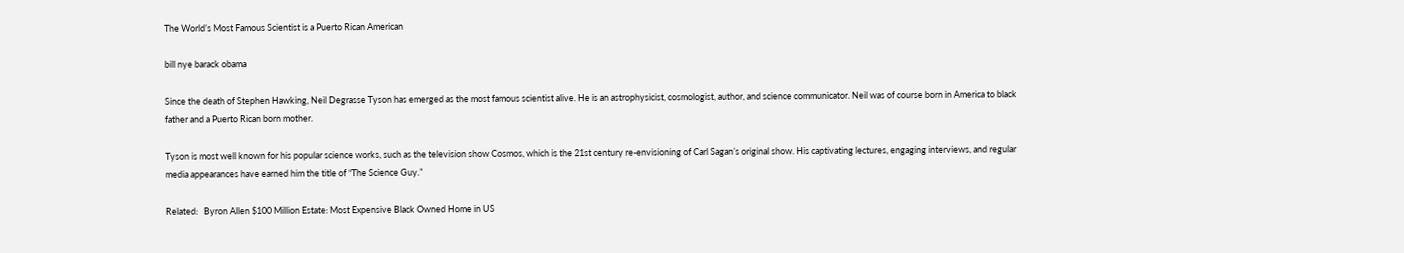The World’s Most Famous Scientist is a Puerto Rican American

bill nye barack obama

Since the death of Stephen Hawking, Neil Degrasse Tyson has emerged as the most famous scientist alive. He is an astrophysicist, cosmologist, author, and science communicator. Neil was of course born in America to black father and a Puerto Rican born mother.

Tyson is most well known for his popular science works, such as the television show Cosmos, which is the 21st century re-envisioning of Carl Sagan’s original show. His captivating lectures, engaging interviews, and regular media appearances have earned him the title of “The Science Guy.”

Related:   Byron Allen $100 Million Estate: Most Expensive Black Owned Home in US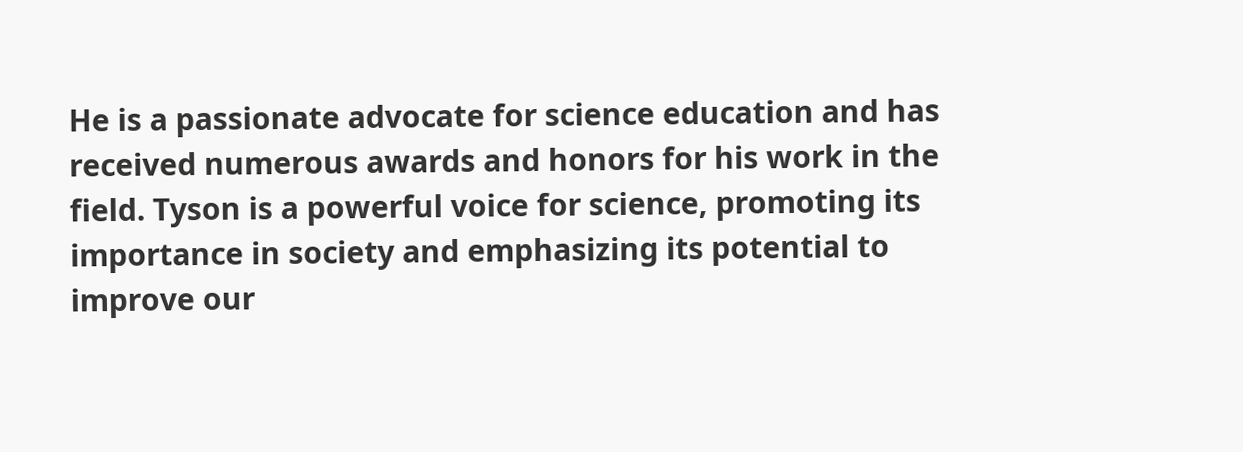He is a passionate advocate for science education and has received numerous awards and honors for his work in the field. Tyson is a powerful voice for science, promoting its importance in society and emphasizing its potential to improve our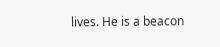lives. He is a beacon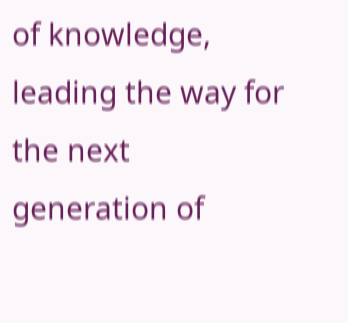of knowledge, leading the way for the next generation of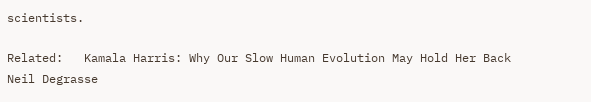scientists.

Related:   Kamala Harris: Why Our Slow Human Evolution May Hold Her Back
Neil Degrasse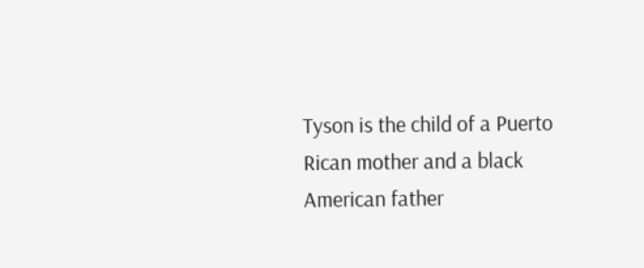Tyson is the child of a Puerto Rican mother and a black American father